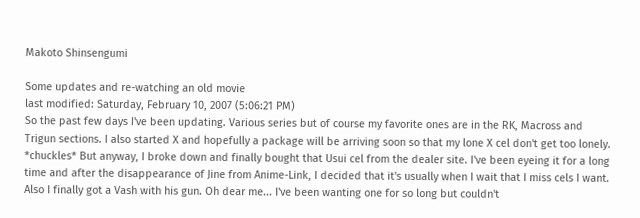Makoto Shinsengumi

Some updates and re-watching an old movie
last modified: Saturday, February 10, 2007 (5:06:21 PM)
So the past few days I've been updating. Various series but of course my favorite ones are in the RK, Macross and Trigun sections. I also started X and hopefully a package will be arriving soon so that my lone X cel don't get too lonely. *chuckles* But anyway, I broke down and finally bought that Usui cel from the dealer site. I've been eyeing it for a long time and after the disappearance of Jine from Anime-Link, I decided that it's usually when I wait that I miss cels I want. Also I finally got a Vash with his gun. Oh dear me... I've been wanting one for so long but couldn't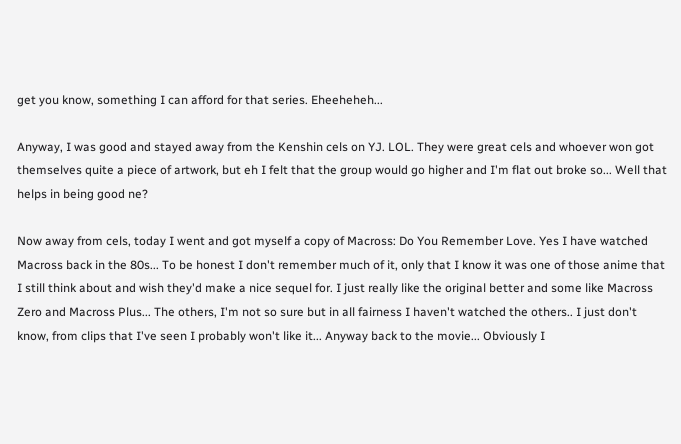get you know, something I can afford for that series. Eheeheheh...

Anyway, I was good and stayed away from the Kenshin cels on YJ. LOL. They were great cels and whoever won got themselves quite a piece of artwork, but eh I felt that the group would go higher and I'm flat out broke so... Well that helps in being good ne?

Now away from cels, today I went and got myself a copy of Macross: Do You Remember Love. Yes I have watched Macross back in the 80s... To be honest I don't remember much of it, only that I know it was one of those anime that I still think about and wish they'd make a nice sequel for. I just really like the original better and some like Macross Zero and Macross Plus... The others, I'm not so sure but in all fairness I haven't watched the others.. I just don't know, from clips that I've seen I probably won't like it... Anyway back to the movie... Obviously I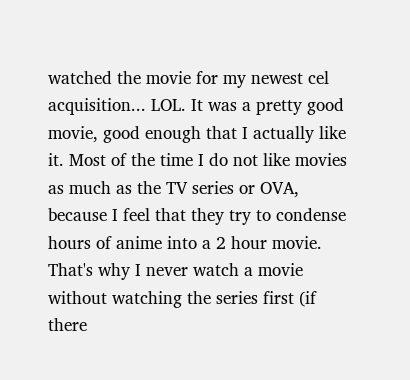watched the movie for my newest cel acquisition... LOL. It was a pretty good movie, good enough that I actually like it. Most of the time I do not like movies as much as the TV series or OVA, because I feel that they try to condense hours of anime into a 2 hour movie. That's why I never watch a movie without watching the series first (if there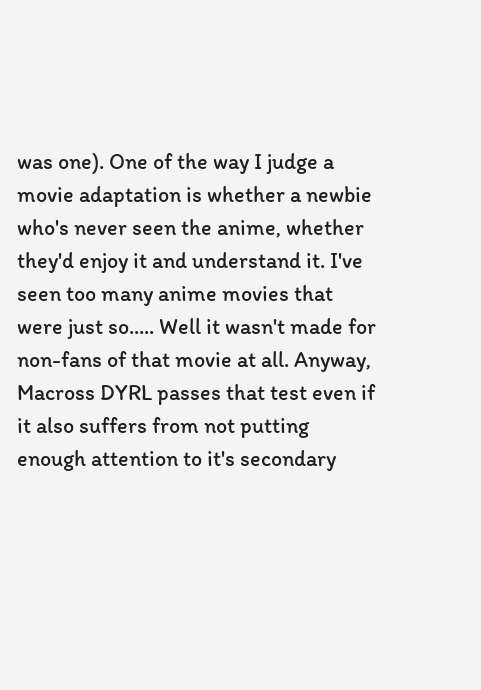was one). One of the way I judge a movie adaptation is whether a newbie who's never seen the anime, whether they'd enjoy it and understand it. I've seen too many anime movies that were just so..... Well it wasn't made for non-fans of that movie at all. Anyway, Macross DYRL passes that test even if it also suffers from not putting enough attention to it's secondary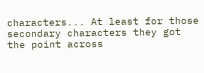characters... At least for those secondary characters they got the point across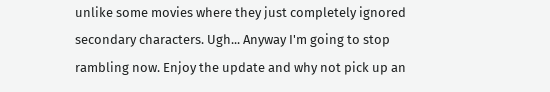unlike some movies where they just completely ignored secondary characters. Ugh... Anyway I'm going to stop rambling now. Enjoy the update and why not pick up an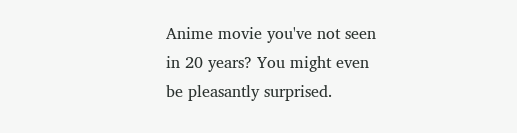Anime movie you've not seen in 20 years? You might even be pleasantly surprised.